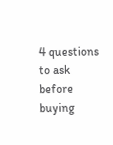4 questions to ask before buying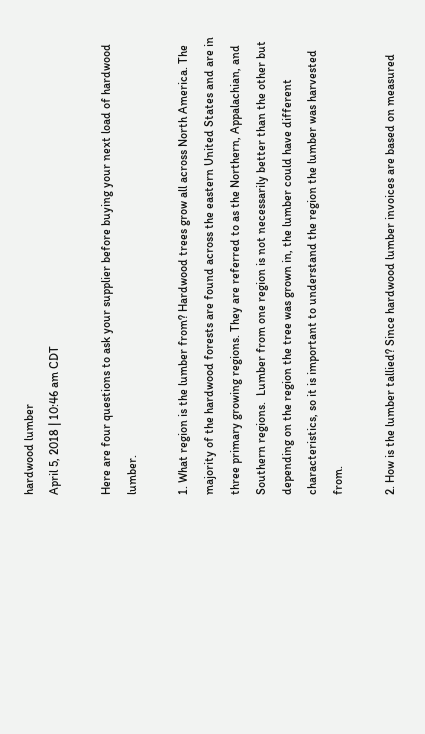hardwood lumber
April 5, 2018 | 10:46 am CDT

Here are four questions to ask your supplier before buying your next load of hardwood lumber.

1. What region is the lumber from? Hardwood trees grow all across North America. The majority of the hardwood forests are found across the eastern United States and are in three primary growing regions. They are referred to as the Northern, Appalachian, and Southern regions.  Lumber from one region is not necessarily better than the other but depending on the region the tree was grown in, the lumber could have different characteristics, so it is important to understand the region the lumber was harvested from.

2. How is the lumber tallied? Since hardwood lumber invoices are based on measured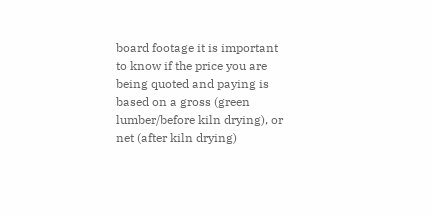board footage it is important to know if the price you are being quoted and paying is based on a gross (green lumber/before kiln drying), or net (after kiln drying)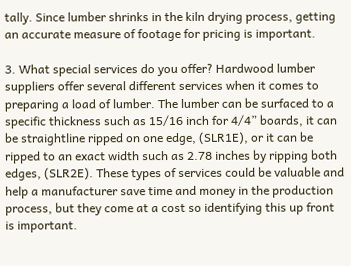tally. Since lumber shrinks in the kiln drying process, getting an accurate measure of footage for pricing is important.

3. What special services do you offer? Hardwood lumber suppliers offer several different services when it comes to preparing a load of lumber. The lumber can be surfaced to a specific thickness such as 15/16 inch for 4/4” boards, it can be straightline ripped on one edge, (SLR1E), or it can be ripped to an exact width such as 2.78 inches by ripping both edges, (SLR2E). These types of services could be valuable and help a manufacturer save time and money in the production process, but they come at a cost so identifying this up front is important.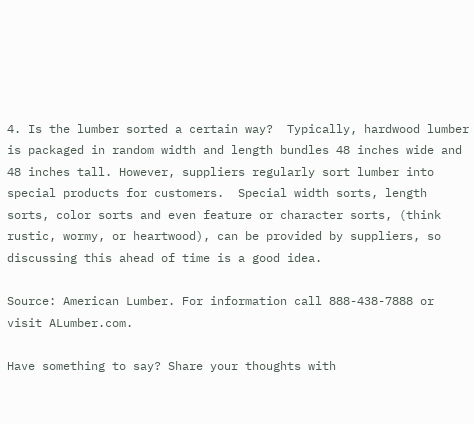4. Is the lumber sorted a certain way?  Typically, hardwood lumber is packaged in random width and length bundles 48 inches wide and 48 inches tall. However, suppliers regularly sort lumber into special products for customers.  Special width sorts, length sorts, color sorts and even feature or character sorts, (think rustic, wormy, or heartwood), can be provided by suppliers, so discussing this ahead of time is a good idea.

Source: American Lumber. For information call 888-438-7888 or visit ALumber.com.

Have something to say? Share your thoughts with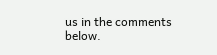us in the comments below.